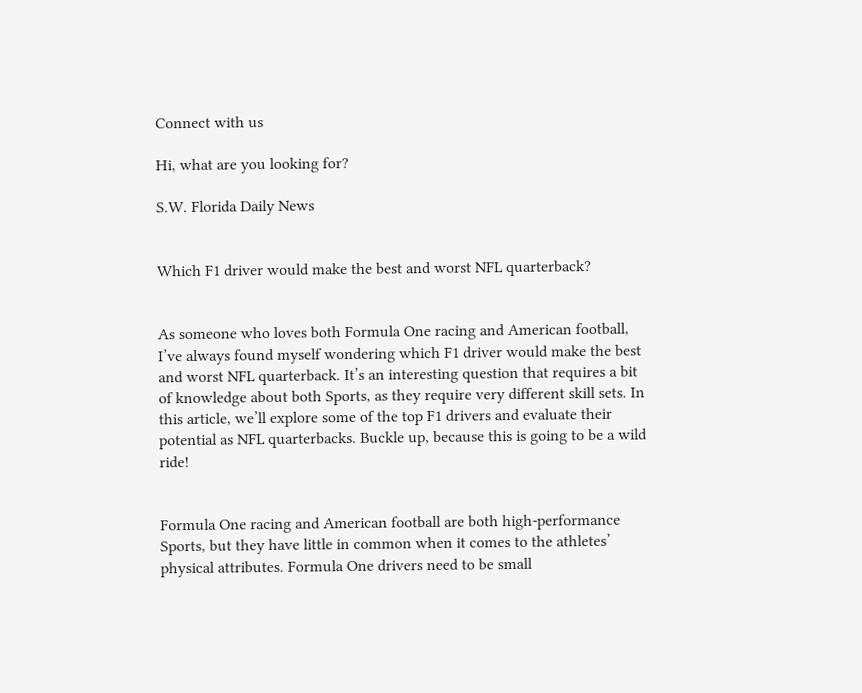Connect with us

Hi, what are you looking for?

S.W. Florida Daily News


Which F1 driver would make the best and worst NFL quarterback?


As someone who loves both Formula One racing and American football, I’ve always found myself wondering which F1 driver would make the best and worst NFL quarterback. It’s an interesting question that requires a bit of knowledge about both Sports, as they require very different skill sets. In this article, we’ll explore some of the top F1 drivers and evaluate their potential as NFL quarterbacks. Buckle up, because this is going to be a wild ride!


Formula One racing and American football are both high-performance Sports, but they have little in common when it comes to the athletes’ physical attributes. Formula One drivers need to be small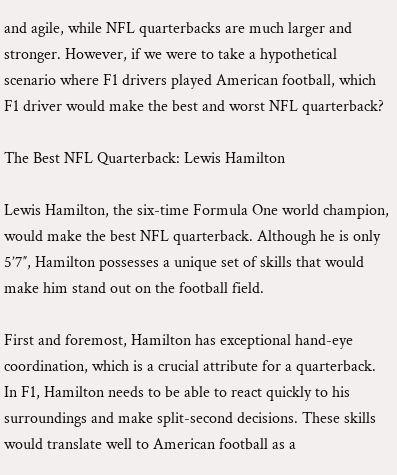and agile, while NFL quarterbacks are much larger and stronger. However, if we were to take a hypothetical scenario where F1 drivers played American football, which F1 driver would make the best and worst NFL quarterback?

The Best NFL Quarterback: Lewis Hamilton

Lewis Hamilton, the six-time Formula One world champion, would make the best NFL quarterback. Although he is only 5’7″, Hamilton possesses a unique set of skills that would make him stand out on the football field.

First and foremost, Hamilton has exceptional hand-eye coordination, which is a crucial attribute for a quarterback. In F1, Hamilton needs to be able to react quickly to his surroundings and make split-second decisions. These skills would translate well to American football as a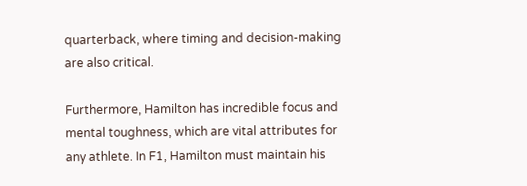quarterback, where timing and decision-making are also critical.

Furthermore, Hamilton has incredible focus and mental toughness, which are vital attributes for any athlete. In F1, Hamilton must maintain his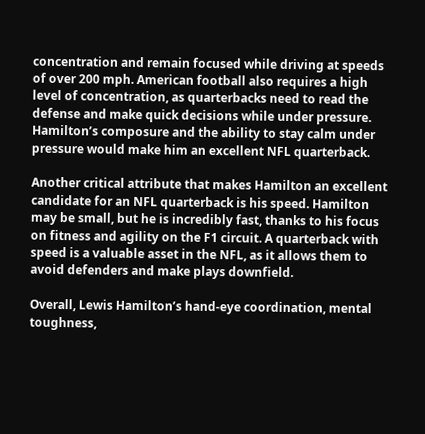concentration and remain focused while driving at speeds of over 200 mph. American football also requires a high level of concentration, as quarterbacks need to read the defense and make quick decisions while under pressure. Hamilton’s composure and the ability to stay calm under pressure would make him an excellent NFL quarterback.

Another critical attribute that makes Hamilton an excellent candidate for an NFL quarterback is his speed. Hamilton may be small, but he is incredibly fast, thanks to his focus on fitness and agility on the F1 circuit. A quarterback with speed is a valuable asset in the NFL, as it allows them to avoid defenders and make plays downfield.

Overall, Lewis Hamilton’s hand-eye coordination, mental toughness,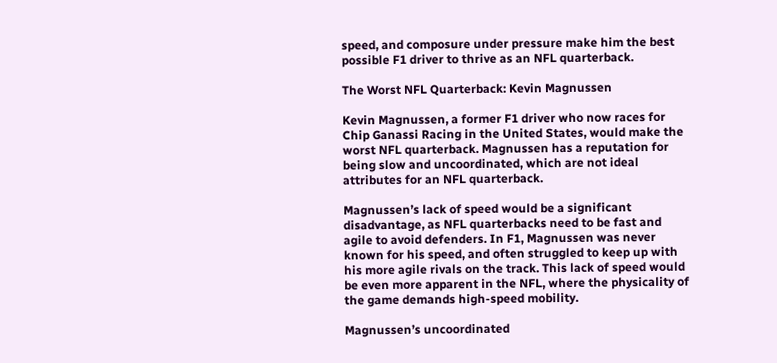speed, and composure under pressure make him the best possible F1 driver to thrive as an NFL quarterback.

The Worst NFL Quarterback: Kevin Magnussen

Kevin Magnussen, a former F1 driver who now races for Chip Ganassi Racing in the United States, would make the worst NFL quarterback. Magnussen has a reputation for being slow and uncoordinated, which are not ideal attributes for an NFL quarterback.

Magnussen’s lack of speed would be a significant disadvantage, as NFL quarterbacks need to be fast and agile to avoid defenders. In F1, Magnussen was never known for his speed, and often struggled to keep up with his more agile rivals on the track. This lack of speed would be even more apparent in the NFL, where the physicality of the game demands high-speed mobility.

Magnussen’s uncoordinated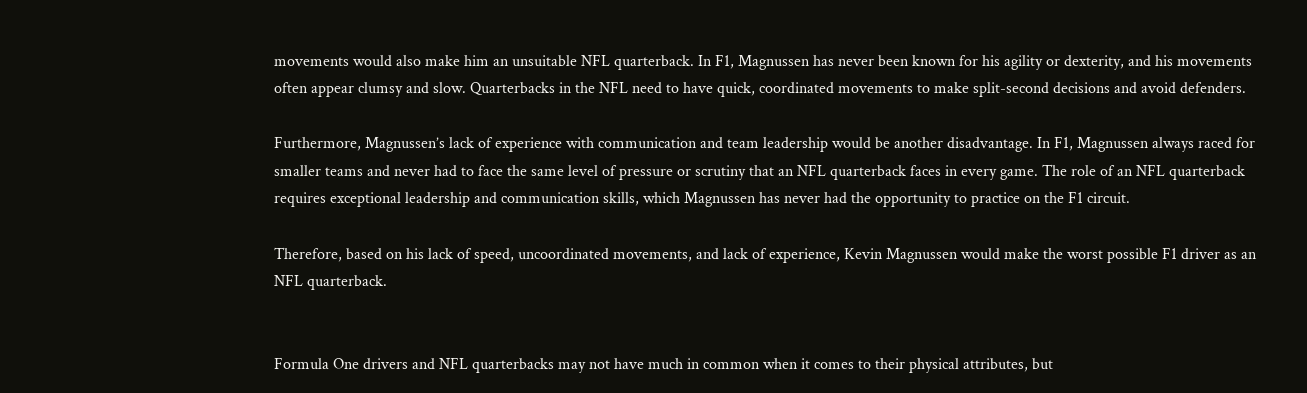movements would also make him an unsuitable NFL quarterback. In F1, Magnussen has never been known for his agility or dexterity, and his movements often appear clumsy and slow. Quarterbacks in the NFL need to have quick, coordinated movements to make split-second decisions and avoid defenders.

Furthermore, Magnussen’s lack of experience with communication and team leadership would be another disadvantage. In F1, Magnussen always raced for smaller teams and never had to face the same level of pressure or scrutiny that an NFL quarterback faces in every game. The role of an NFL quarterback requires exceptional leadership and communication skills, which Magnussen has never had the opportunity to practice on the F1 circuit.

Therefore, based on his lack of speed, uncoordinated movements, and lack of experience, Kevin Magnussen would make the worst possible F1 driver as an NFL quarterback.


Formula One drivers and NFL quarterbacks may not have much in common when it comes to their physical attributes, but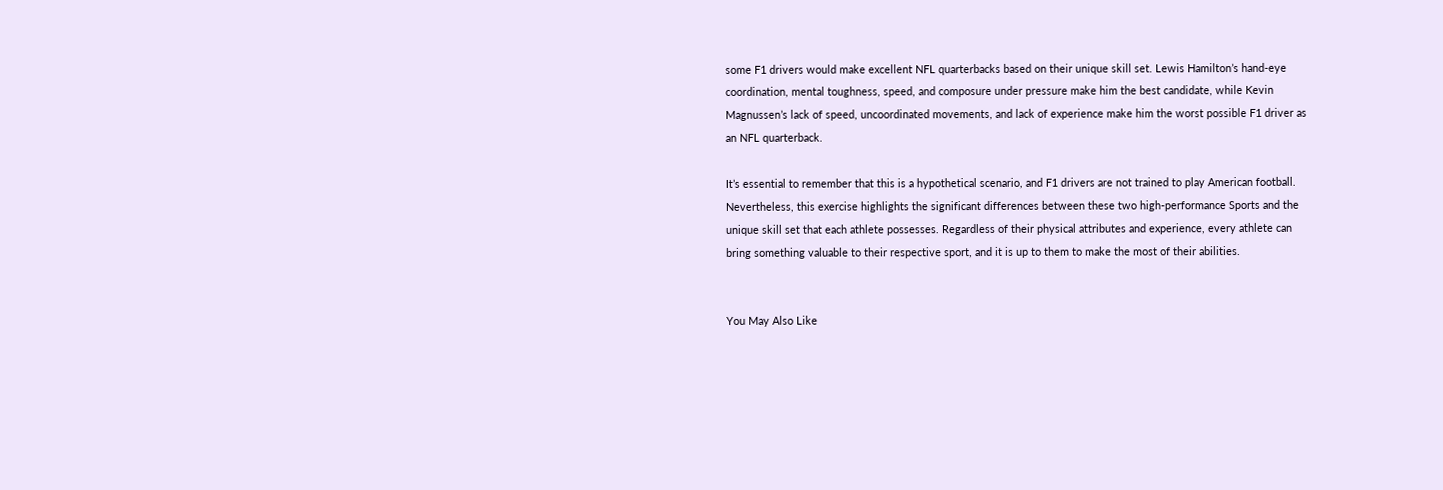some F1 drivers would make excellent NFL quarterbacks based on their unique skill set. Lewis Hamilton’s hand-eye coordination, mental toughness, speed, and composure under pressure make him the best candidate, while Kevin Magnussen’s lack of speed, uncoordinated movements, and lack of experience make him the worst possible F1 driver as an NFL quarterback.

It’s essential to remember that this is a hypothetical scenario, and F1 drivers are not trained to play American football. Nevertheless, this exercise highlights the significant differences between these two high-performance Sports and the unique skill set that each athlete possesses. Regardless of their physical attributes and experience, every athlete can bring something valuable to their respective sport, and it is up to them to make the most of their abilities.


You May Also Like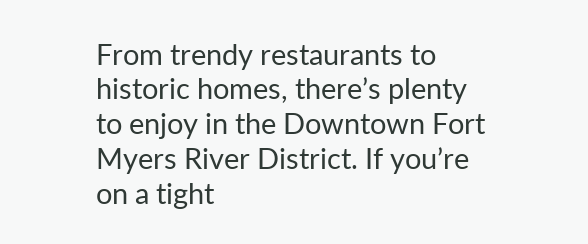From trendy restaurants to historic homes, there’s plenty to enjoy in the Downtown Fort Myers River District. If you’re on a tight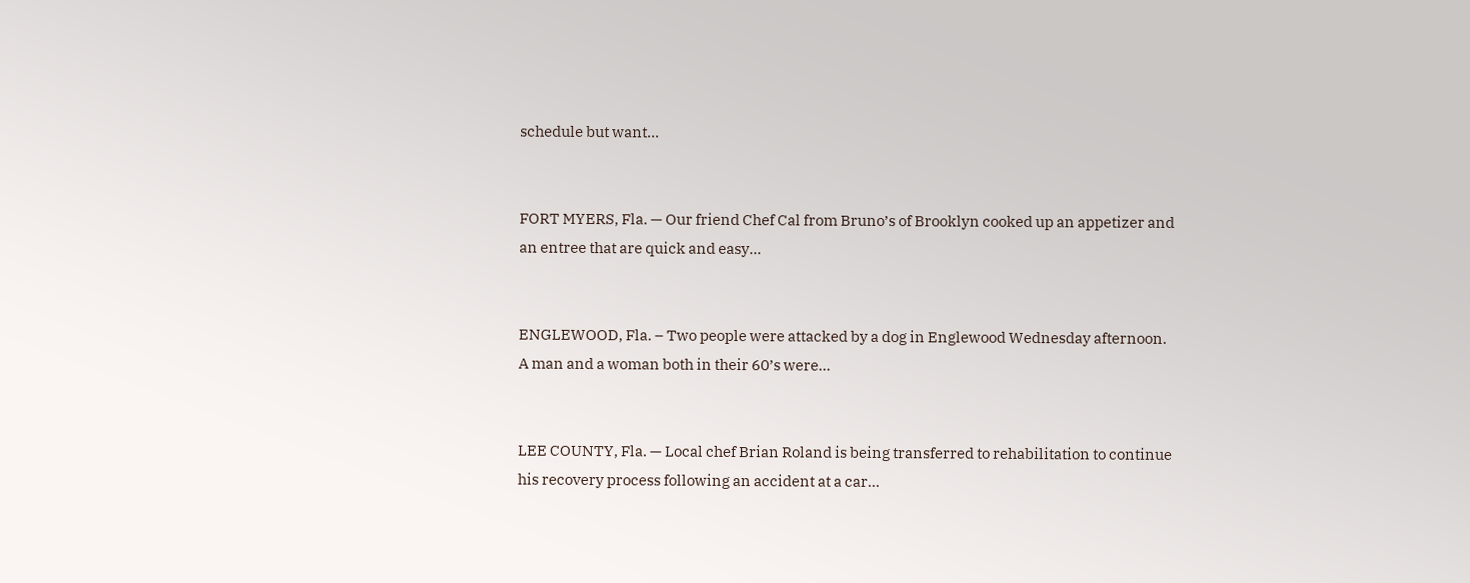schedule but want...


FORT MYERS, Fla. — Our friend Chef Cal from Bruno’s of Brooklyn cooked up an appetizer and an entree that are quick and easy...


ENGLEWOOD, Fla. – Two people were attacked by a dog in Englewood Wednesday afternoon. A man and a woman both in their 60’s were...


LEE COUNTY, Fla. — Local chef Brian Roland is being transferred to rehabilitation to continue his recovery process following an accident at a car...